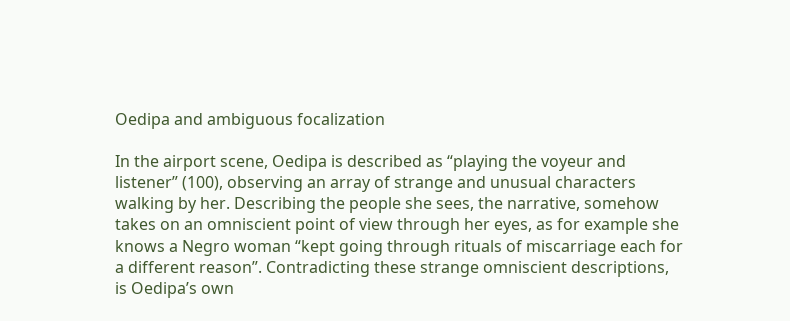Oedipa and ambiguous focalization

In the airport scene, Oedipa is described as “playing the voyeur and listener” (100), observing an array of strange and unusual characters walking by her. Describing the people she sees, the narrative, somehow takes on an omniscient point of view through her eyes, as for example she knows a Negro woman “kept going through rituals of miscarriage each for a different reason”. Contradicting these strange omniscient descriptions, is Oedipa’s own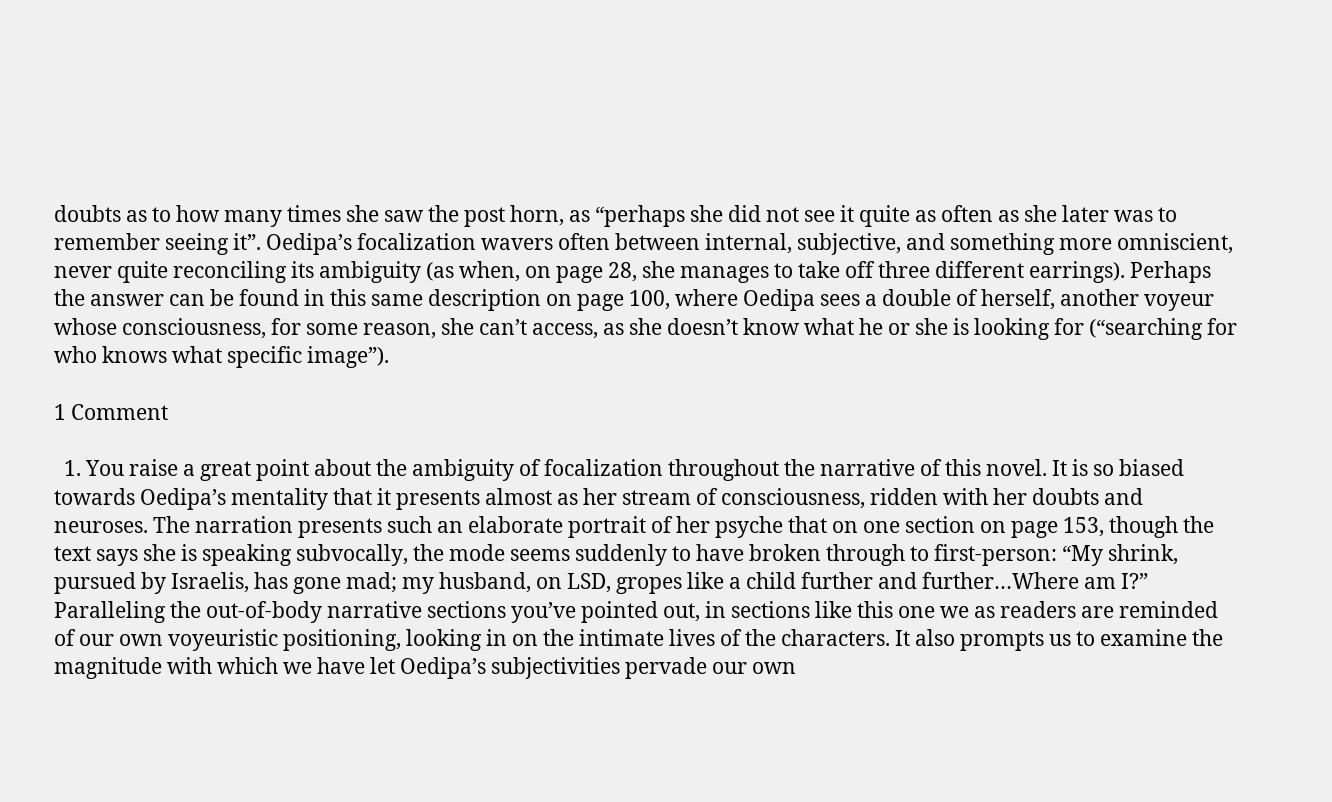doubts as to how many times she saw the post horn, as “perhaps she did not see it quite as often as she later was to remember seeing it”. Oedipa’s focalization wavers often between internal, subjective, and something more omniscient, never quite reconciling its ambiguity (as when, on page 28, she manages to take off three different earrings). Perhaps the answer can be found in this same description on page 100, where Oedipa sees a double of herself, another voyeur whose consciousness, for some reason, she can’t access, as she doesn’t know what he or she is looking for (“searching for who knows what specific image”).

1 Comment

  1. You raise a great point about the ambiguity of focalization throughout the narrative of this novel. It is so biased towards Oedipa’s mentality that it presents almost as her stream of consciousness, ridden with her doubts and neuroses. The narration presents such an elaborate portrait of her psyche that on one section on page 153, though the text says she is speaking subvocally, the mode seems suddenly to have broken through to first-person: “My shrink, pursued by Israelis, has gone mad; my husband, on LSD, gropes like a child further and further…Where am I?” Paralleling the out-of-body narrative sections you’ve pointed out, in sections like this one we as readers are reminded of our own voyeuristic positioning, looking in on the intimate lives of the characters. It also prompts us to examine the magnitude with which we have let Oedipa’s subjectivities pervade our own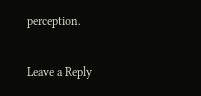perception.

Leave a Reply